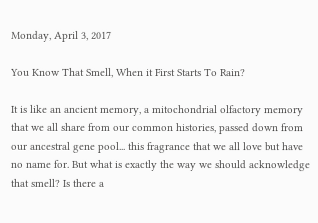Monday, April 3, 2017

You Know That Smell, When it First Starts To Rain?

It is like an ancient memory, a mitochondrial olfactory memory that we all share from our common histories, passed down from our ancestral gene pool... this fragrance that we all love but have no name for. But what is exactly the way we should acknowledge that smell? Is there a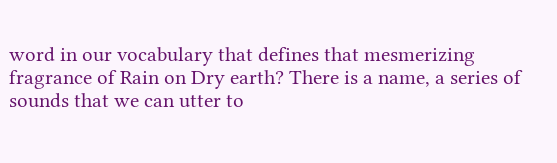word in our vocabulary that defines that mesmerizing fragrance of Rain on Dry earth? There is a name, a series of sounds that we can utter to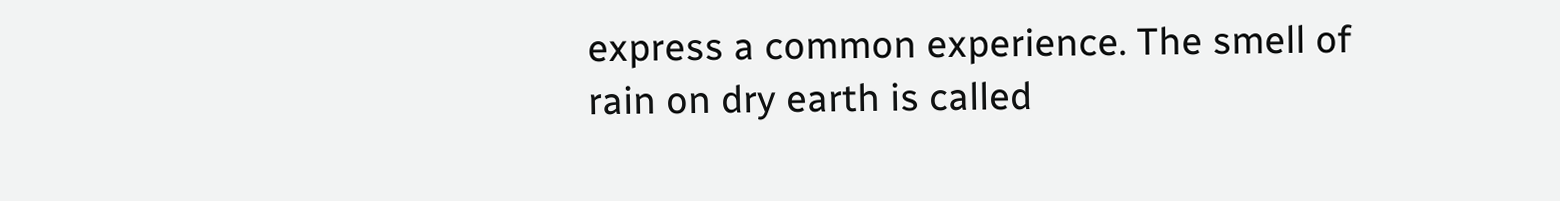express a common experience. The smell of rain on dry earth is called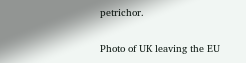petrichor.


Photo of UK leaving the EU